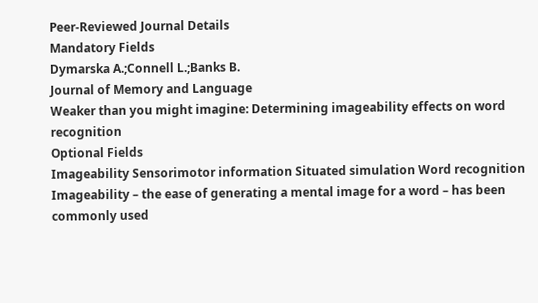Peer-Reviewed Journal Details
Mandatory Fields
Dymarska A.;Connell L.;Banks B.
Journal of Memory and Language
Weaker than you might imagine: Determining imageability effects on word recognition
Optional Fields
Imageability Sensorimotor information Situated simulation Word recognition
Imageability – the ease of generating a mental image for a word – has been commonly used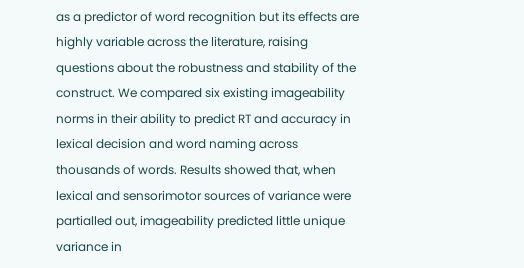as a predictor of word recognition but its effects are highly variable across the literature, raising questions about the robustness and stability of the construct. We compared six existing imageability norms in their ability to predict RT and accuracy in lexical decision and word naming across thousands of words. Results showed that, when lexical and sensorimotor sources of variance were partialled out, imageability predicted little unique variance in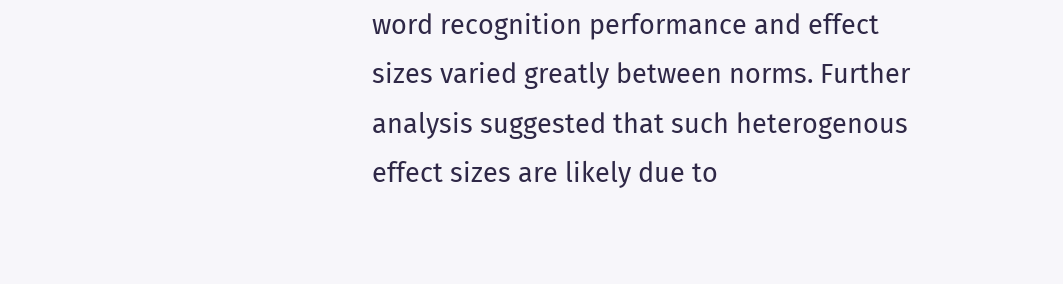word recognition performance and effect sizes varied greatly between norms. Further analysis suggested that such heterogenous effect sizes are likely due to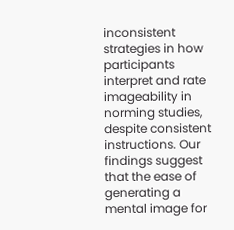inconsistent strategies in how participants interpret and rate imageability in norming studies, despite consistent instructions. Our findings suggest that the ease of generating a mental image for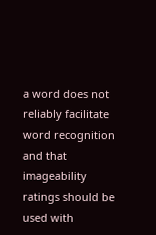a word does not reliably facilitate word recognition and that imageability ratings should be used with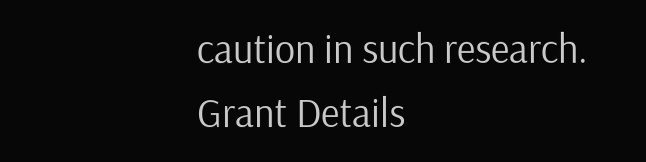caution in such research.
Grant Details